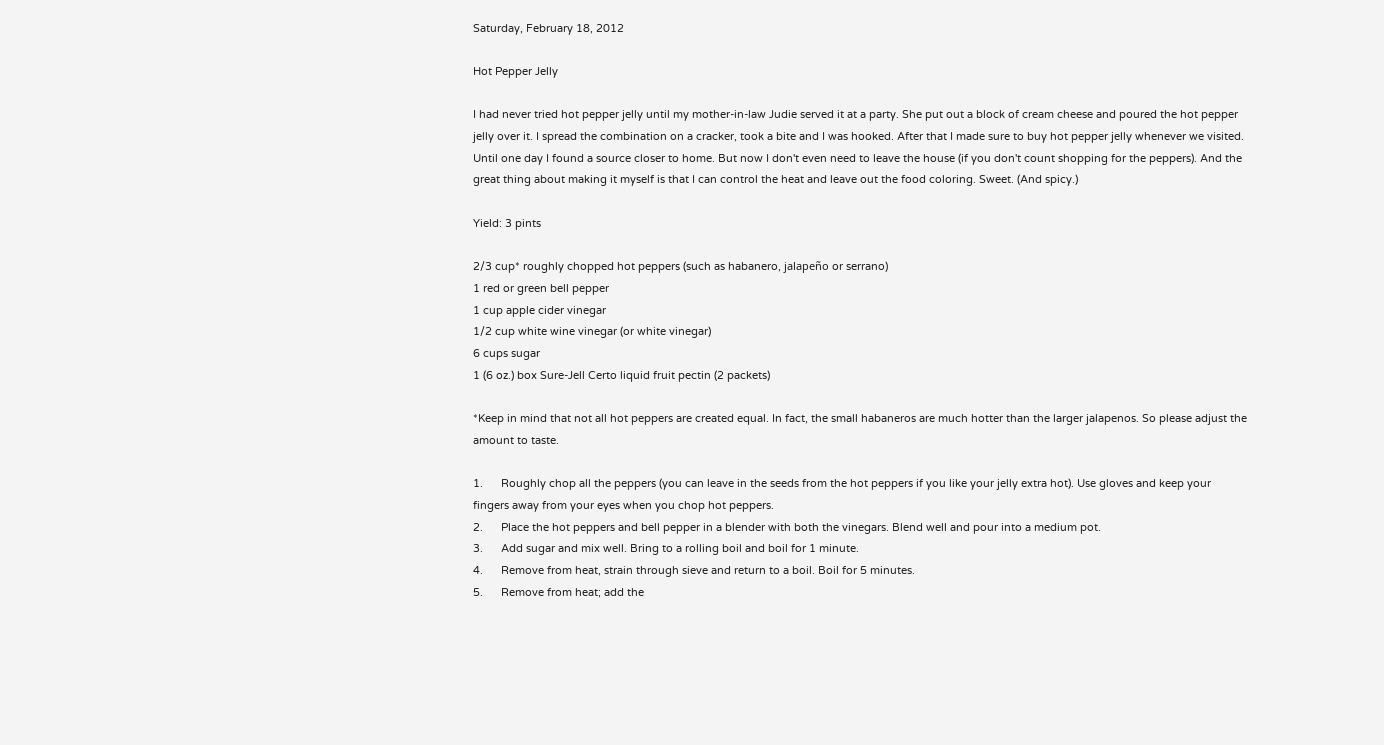Saturday, February 18, 2012

Hot Pepper Jelly

I had never tried hot pepper jelly until my mother-in-law Judie served it at a party. She put out a block of cream cheese and poured the hot pepper jelly over it. I spread the combination on a cracker, took a bite and I was hooked. After that I made sure to buy hot pepper jelly whenever we visited. Until one day I found a source closer to home. But now I don't even need to leave the house (if you don't count shopping for the peppers). And the great thing about making it myself is that I can control the heat and leave out the food coloring. Sweet. (And spicy.)

Yield: 3 pints

2/3 cup* roughly chopped hot peppers (such as habanero, jalapeño or serrano)
1 red or green bell pepper
1 cup apple cider vinegar
1/2 cup white wine vinegar (or white vinegar)
6 cups sugar
1 (6 oz.) box Sure-Jell Certo liquid fruit pectin (2 packets)

*Keep in mind that not all hot peppers are created equal. In fact, the small habaneros are much hotter than the larger jalapenos. So please adjust the amount to taste.

1.      Roughly chop all the peppers (you can leave in the seeds from the hot peppers if you like your jelly extra hot). Use gloves and keep your fingers away from your eyes when you chop hot peppers.
2.      Place the hot peppers and bell pepper in a blender with both the vinegars. Blend well and pour into a medium pot.
3.      Add sugar and mix well. Bring to a rolling boil and boil for 1 minute.
4.      Remove from heat, strain through sieve and return to a boil. Boil for 5 minutes.
5.      Remove from heat; add the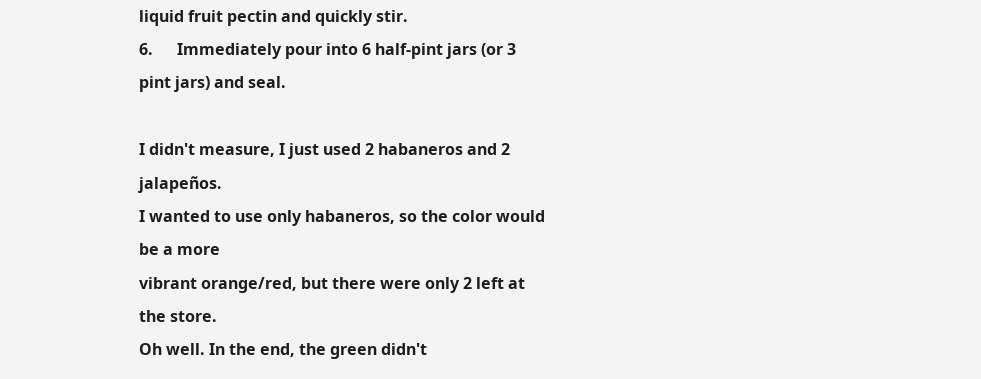liquid fruit pectin and quickly stir.
6.      Immediately pour into 6 half-pint jars (or 3 pint jars) and seal.

I didn't measure, I just used 2 habaneros and 2 jalapeños.
I wanted to use only habaneros, so the color would be a more
vibrant orange/red, but there were only 2 left at the store.
Oh well. In the end, the green didn't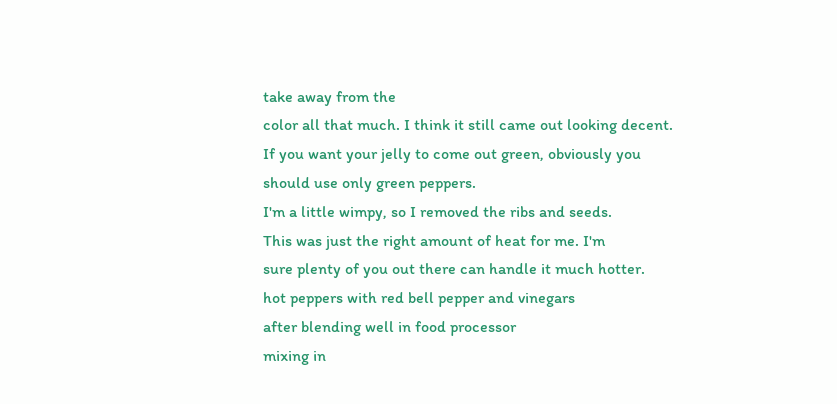take away from the
color all that much. I think it still came out looking decent.
If you want your jelly to come out green, obviously you
should use only green peppers.
I'm a little wimpy, so I removed the ribs and seeds.
This was just the right amount of heat for me. I'm
sure plenty of you out there can handle it much hotter.
hot peppers with red bell pepper and vinegars
after blending well in food processor
mixing in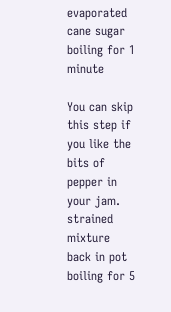evaporated cane sugar
boiling for 1 minute

You can skip this step if you like the bits of pepper in your jam.
strained mixture back in pot
boiling for 5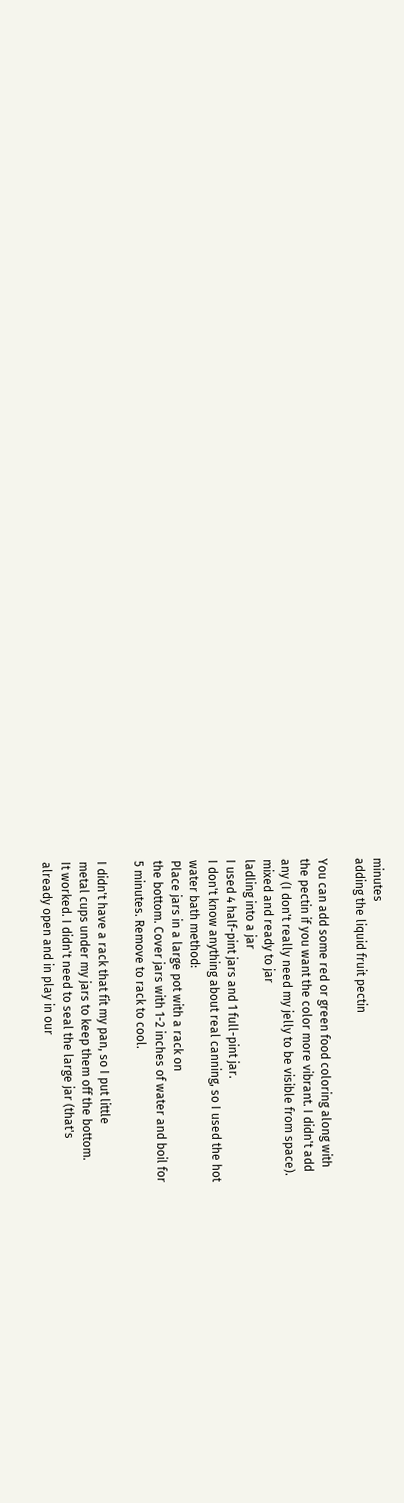minutes
adding the liquid fruit pectin

You can add some red or green food coloring along with
the pectin if you want the color more vibrant. I didn't add
any (I don't really need my jelly to be visible from space).
mixed and ready to jar
ladling into a jar
I used 4 half-pint jars and 1 full-pint jar.
I don't know anything about real canning, so I used the hot
water bath method:
Place jars in a large pot with a rack on
the bottom. Cover jars with 1-2 inches of water and boil for
5 minutes. Remove to rack to cool.

I didn't have a rack that fit my pan, so I put little
metal cups under my jars to keep them off the bottom.
It worked. I didn't need to seal the large jar (that's
already open and in play in our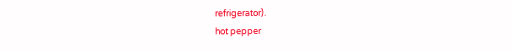refrigerator).
hot pepper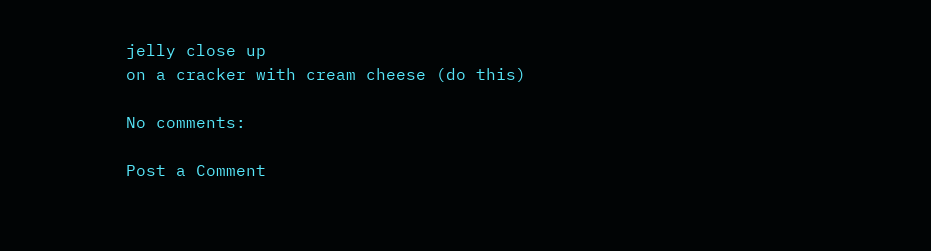jelly close up
on a cracker with cream cheese (do this)

No comments:

Post a Comment